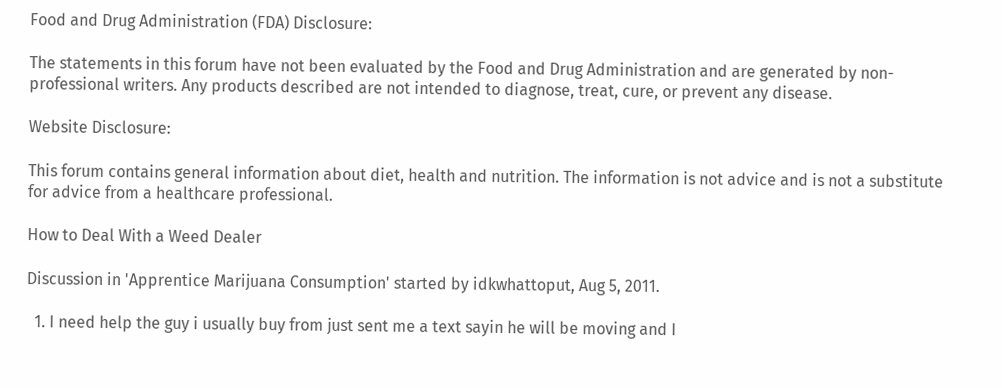Food and Drug Administration (FDA) Disclosure:

The statements in this forum have not been evaluated by the Food and Drug Administration and are generated by non-professional writers. Any products described are not intended to diagnose, treat, cure, or prevent any disease.

Website Disclosure:

This forum contains general information about diet, health and nutrition. The information is not advice and is not a substitute for advice from a healthcare professional.

How to Deal With a Weed Dealer

Discussion in 'Apprentice Marijuana Consumption' started by idkwhattoput, Aug 5, 2011.

  1. I need help the guy i usually buy from just sent me a text sayin he will be moving and I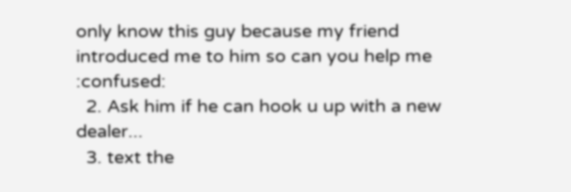only know this guy because my friend introduced me to him so can you help me :confused:
  2. Ask him if he can hook u up with a new dealer...
  3. text the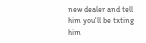new dealer and tell him you'll be txting him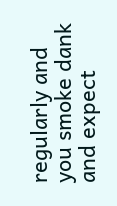regularly and you smoke dank and expect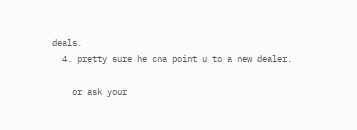deals.
  4. pretty sure he cna point u to a new dealer.

    or ask your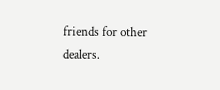friends for other dealers.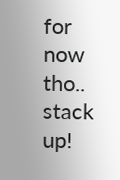for now tho.. stack up!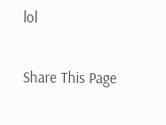lol

Share This Page